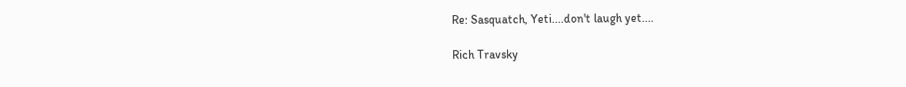Re: Sasquatch, Yeti....don't laugh yet....

Rich Travsky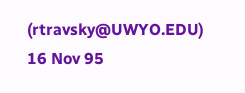(rtravsky@UWYO.EDU)
16 Nov 95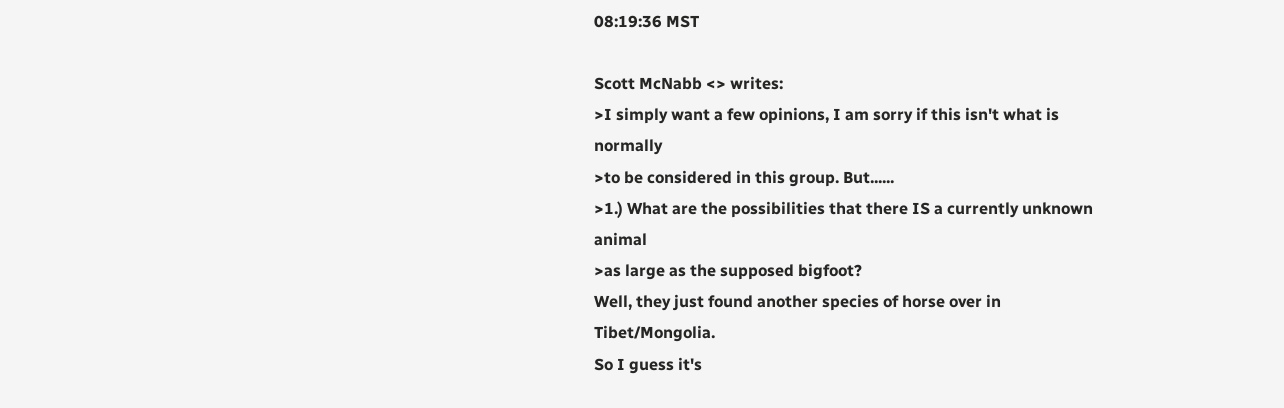08:19:36 MST

Scott McNabb <> writes:
>I simply want a few opinions, I am sorry if this isn't what is normally
>to be considered in this group. But......
>1.) What are the possibilities that there IS a currently unknown animal
>as large as the supposed bigfoot?
Well, they just found another species of horse over in Tibet/Mongolia.
So I guess it's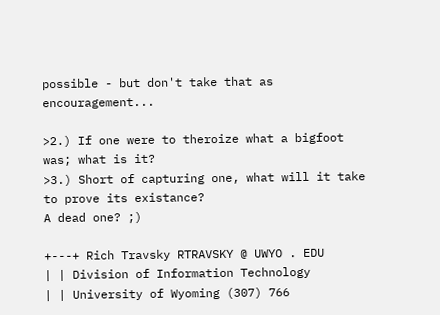possible - but don't take that as encouragement...

>2.) If one were to theroize what a bigfoot was; what is it?
>3.) Short of capturing one, what will it take to prove its existance?
A dead one? ;)

+---+ Rich Travsky RTRAVSKY @ UWYO . EDU
| | Division of Information Technology
| | University of Wyoming (307) 766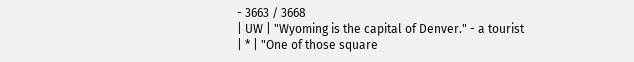- 3663 / 3668
| UW | "Wyoming is the capital of Denver." - a tourist
| * | "One of those square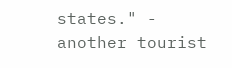states." - another tourist